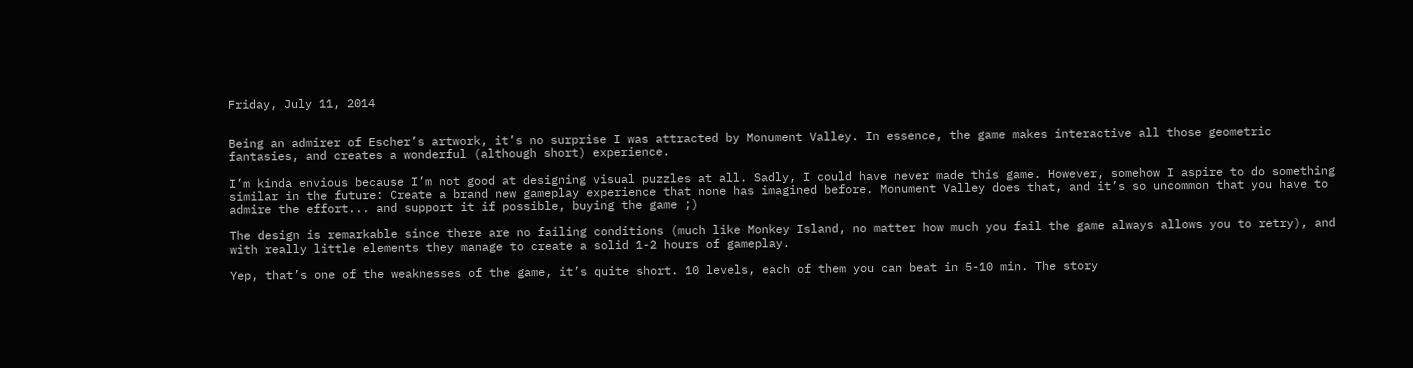Friday, July 11, 2014


Being an admirer of Escher’s artwork, it’s no surprise I was attracted by Monument Valley. In essence, the game makes interactive all those geometric fantasies, and creates a wonderful (although short) experience.

I’m kinda envious because I’m not good at designing visual puzzles at all. Sadly, I could have never made this game. However, somehow I aspire to do something similar in the future: Create a brand new gameplay experience that none has imagined before. Monument Valley does that, and it’s so uncommon that you have to admire the effort... and support it if possible, buying the game ;)

The design is remarkable since there are no failing conditions (much like Monkey Island, no matter how much you fail the game always allows you to retry), and with really little elements they manage to create a solid 1-2 hours of gameplay.

Yep, that’s one of the weaknesses of the game, it’s quite short. 10 levels, each of them you can beat in 5-10 min. The story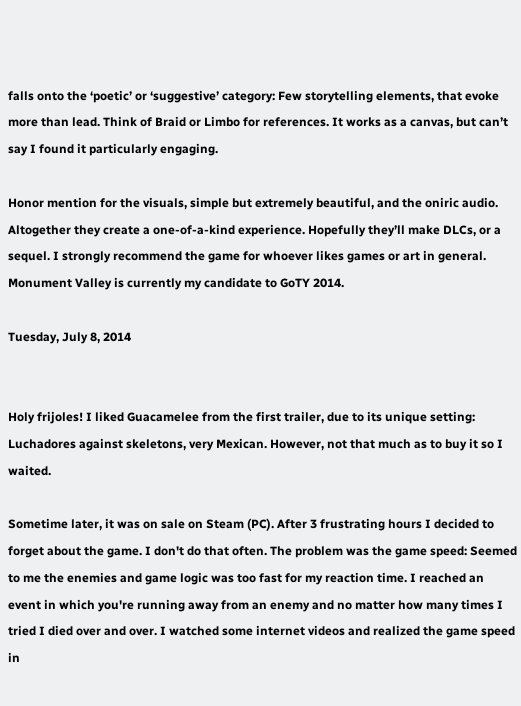falls onto the ‘poetic’ or ‘suggestive’ category: Few storytelling elements, that evoke more than lead. Think of Braid or Limbo for references. It works as a canvas, but can’t say I found it particularly engaging.

Honor mention for the visuals, simple but extremely beautiful, and the oniric audio. Altogether they create a one-of-a-kind experience. Hopefully they’ll make DLCs, or a sequel. I strongly recommend the game for whoever likes games or art in general. Monument Valley is currently my candidate to GoTY 2014.

Tuesday, July 8, 2014


Holy frijoles! I liked Guacamelee from the first trailer, due to its unique setting: Luchadores against skeletons, very Mexican. However, not that much as to buy it so I waited.

Sometime later, it was on sale on Steam (PC). After 3 frustrating hours I decided to forget about the game. I don't do that often. The problem was the game speed: Seemed to me the enemies and game logic was too fast for my reaction time. I reached an event in which you're running away from an enemy and no matter how many times I tried I died over and over. I watched some internet videos and realized the game speed in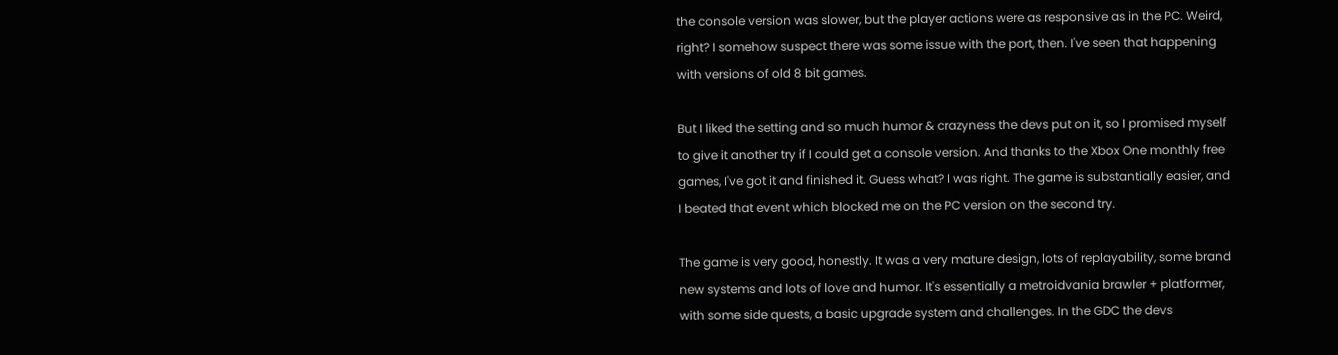the console version was slower, but the player actions were as responsive as in the PC. Weird, right? I somehow suspect there was some issue with the port, then. I've seen that happening with versions of old 8 bit games.

But I liked the setting and so much humor & crazyness the devs put on it, so I promised myself to give it another try if I could get a console version. And thanks to the Xbox One monthly free games, I've got it and finished it. Guess what? I was right. The game is substantially easier, and I beated that event which blocked me on the PC version on the second try.

The game is very good, honestly. It was a very mature design, lots of replayability, some brand new systems and lots of love and humor. It's essentially a metroidvania brawler + platformer, with some side quests, a basic upgrade system and challenges. In the GDC the devs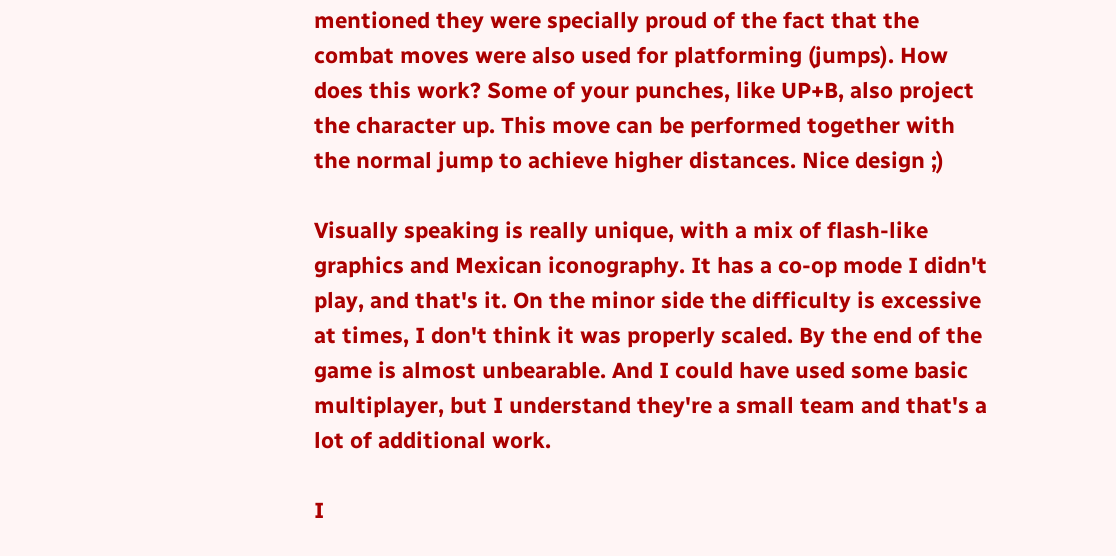mentioned they were specially proud of the fact that the combat moves were also used for platforming (jumps). How does this work? Some of your punches, like UP+B, also project the character up. This move can be performed together with the normal jump to achieve higher distances. Nice design ;)

Visually speaking is really unique, with a mix of flash-like graphics and Mexican iconography. It has a co-op mode I didn't play, and that's it. On the minor side the difficulty is excessive at times, I don't think it was properly scaled. By the end of the game is almost unbearable. And I could have used some basic multiplayer, but I understand they're a small team and that's a lot of additional work.

I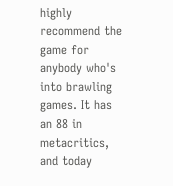highly recommend the game for anybody who's into brawling games. It has an 88 in metacritics, and today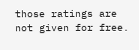those ratings are not given for free.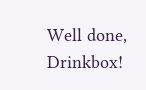Well done, Drinkbox!